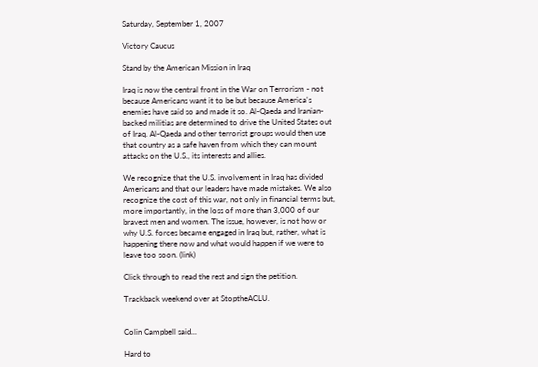Saturday, September 1, 2007

Victory Caucus

Stand by the American Mission in Iraq

Iraq is now the central front in the War on Terrorism - not because Americans want it to be but because America's enemies have said so and made it so. Al-Qaeda and Iranian-backed militias are determined to drive the United States out of Iraq. Al-Qaeda and other terrorist groups would then use that country as a safe haven from which they can mount attacks on the U.S., its interests and allies.

We recognize that the U.S. involvement in Iraq has divided Americans and that our leaders have made mistakes. We also recognize the cost of this war, not only in financial terms but, more importantly, in the loss of more than 3,000 of our bravest men and women. The issue, however, is not how or why U.S. forces became engaged in Iraq but, rather, what is happening there now and what would happen if we were to leave too soon. (link)

Click through to read the rest and sign the petition.

Trackback weekend over at StoptheACLU.


Colin Campbell said...

Hard to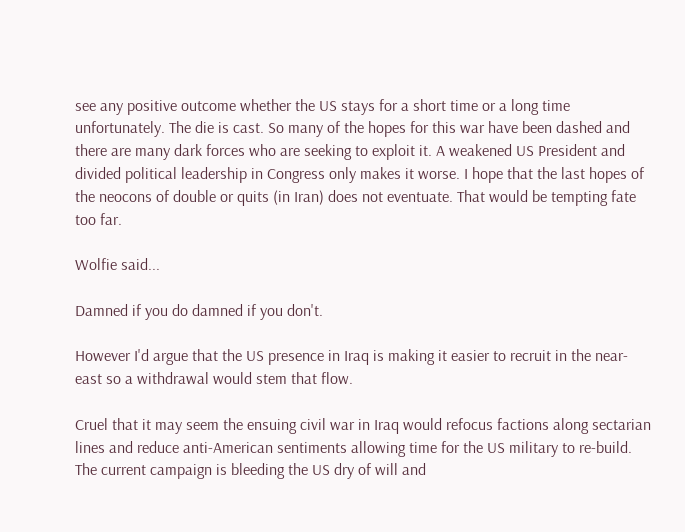see any positive outcome whether the US stays for a short time or a long time unfortunately. The die is cast. So many of the hopes for this war have been dashed and there are many dark forces who are seeking to exploit it. A weakened US President and divided political leadership in Congress only makes it worse. I hope that the last hopes of the neocons of double or quits (in Iran) does not eventuate. That would be tempting fate too far.

Wolfie said...

Damned if you do damned if you don't.

However I'd argue that the US presence in Iraq is making it easier to recruit in the near-east so a withdrawal would stem that flow.

Cruel that it may seem the ensuing civil war in Iraq would refocus factions along sectarian lines and reduce anti-American sentiments allowing time for the US military to re-build. The current campaign is bleeding the US dry of will and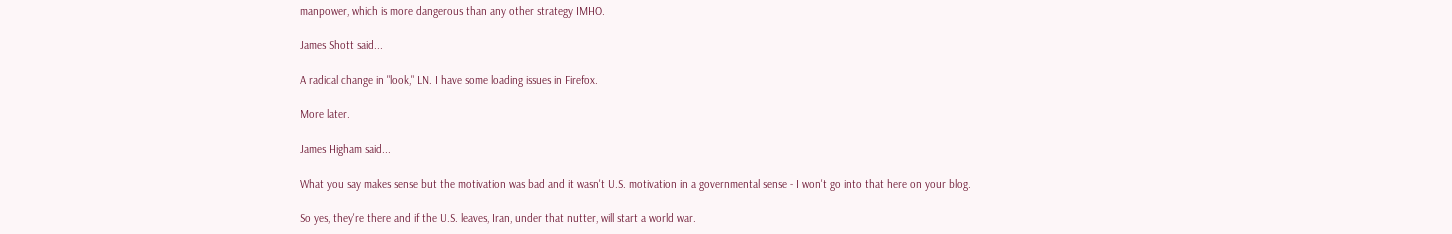manpower, which is more dangerous than any other strategy IMHO.

James Shott said...

A radical change in "look," LN. I have some loading issues in Firefox.

More later.

James Higham said...

What you say makes sense but the motivation was bad and it wasn't U.S. motivation in a governmental sense - I won't go into that here on your blog.

So yes, they're there and if the U.S. leaves, Iran, under that nutter, will start a world war.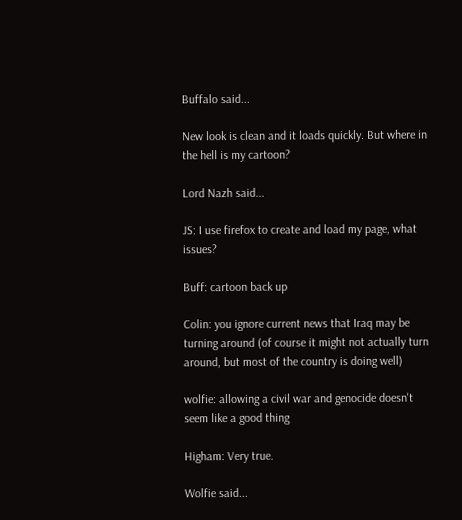Buffalo said...

New look is clean and it loads quickly. But where in the hell is my cartoon?

Lord Nazh said...

JS: I use firefox to create and load my page, what issues?

Buff: cartoon back up

Colin: you ignore current news that Iraq may be turning around (of course it might not actually turn around, but most of the country is doing well)

wolfie: allowing a civil war and genocide doesn't seem like a good thing

Higham: Very true.

Wolfie said...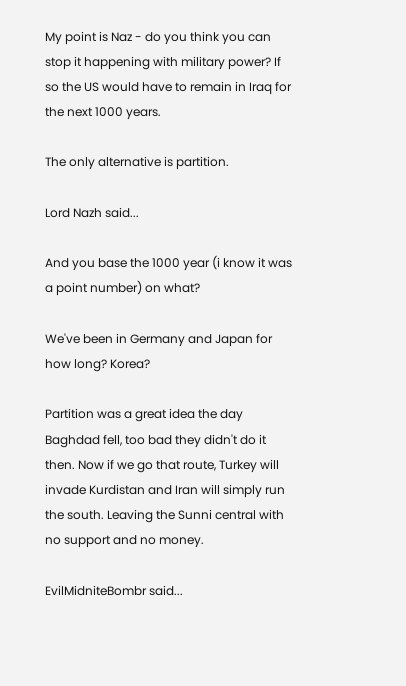My point is Naz - do you think you can stop it happening with military power? If so the US would have to remain in Iraq for the next 1000 years.

The only alternative is partition.

Lord Nazh said...

And you base the 1000 year (i know it was a point number) on what?

We've been in Germany and Japan for how long? Korea?

Partition was a great idea the day Baghdad fell, too bad they didn't do it then. Now if we go that route, Turkey will invade Kurdistan and Iran will simply run the south. Leaving the Sunni central with no support and no money.

EvilMidniteBombr said...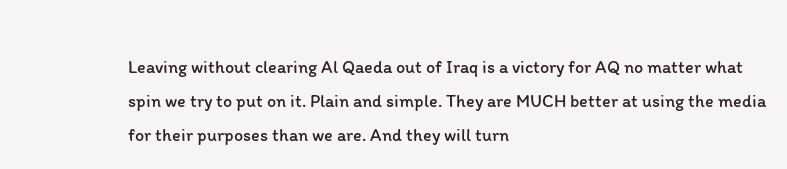Leaving without clearing Al Qaeda out of Iraq is a victory for AQ no matter what spin we try to put on it. Plain and simple. They are MUCH better at using the media for their purposes than we are. And they will turn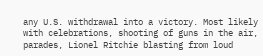any U.S. withdrawal into a victory. Most likely with celebrations, shooting of guns in the air, parades, Lionel Ritchie blasting from loud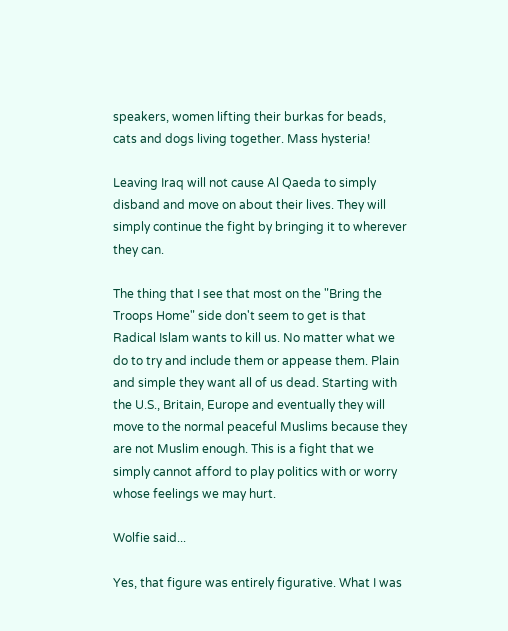speakers, women lifting their burkas for beads, cats and dogs living together. Mass hysteria!

Leaving Iraq will not cause Al Qaeda to simply disband and move on about their lives. They will simply continue the fight by bringing it to wherever they can.

The thing that I see that most on the "Bring the Troops Home" side don't seem to get is that Radical Islam wants to kill us. No matter what we do to try and include them or appease them. Plain and simple they want all of us dead. Starting with the U.S., Britain, Europe and eventually they will move to the normal peaceful Muslims because they are not Muslim enough. This is a fight that we simply cannot afford to play politics with or worry whose feelings we may hurt.

Wolfie said...

Yes, that figure was entirely figurative. What I was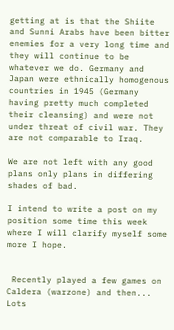getting at is that the Shiite and Sunni Arabs have been bitter enemies for a very long time and they will continue to be whatever we do. Germany and Japan were ethnically homogenous countries in 1945 (Germany having pretty much completed their cleansing) and were not under threat of civil war. They are not comparable to Iraq.

We are not left with any good plans only plans in differing shades of bad.

I intend to write a post on my position some time this week where I will clarify myself some more I hope.


 Recently played a few games on Caldera (warzone) and then... Lots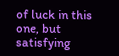of luck in this one, but satisfying